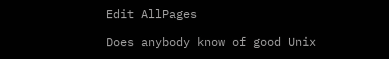Edit AllPages

Does anybody know of good Unix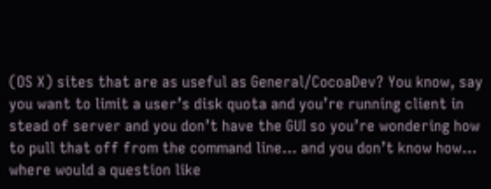(OS X) sites that are as useful as General/CocoaDev? You know, say you want to limit a user’s disk quota and you’re running client in stead of server and you don’t have the GUI so you’re wondering how to pull that off from the command line… and you don’t know how… where would a question like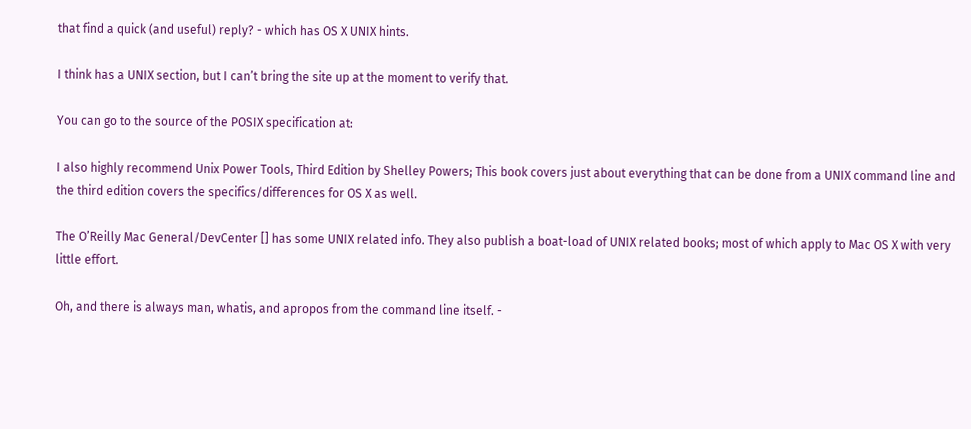that find a quick (and useful) reply? - which has OS X UNIX hints.

I think has a UNIX section, but I can’t bring the site up at the moment to verify that.

You can go to the source of the POSIX specification at:

I also highly recommend Unix Power Tools, Third Edition by Shelley Powers; This book covers just about everything that can be done from a UNIX command line and the third edition covers the specifics/differences for OS X as well.

The O’Reilly Mac General/DevCenter [] has some UNIX related info. They also publish a boat-load of UNIX related books; most of which apply to Mac OS X with very little effort.

Oh, and there is always man, whatis, and apropos from the command line itself. -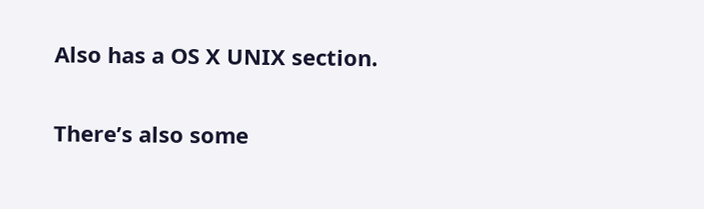Also has a OS X UNIX section.

There’s also some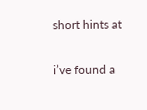short hints at

i’ve found a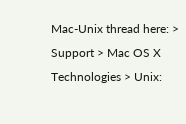Mac-Unix thread here: > Support > Mac OS X Technologies > Unix: